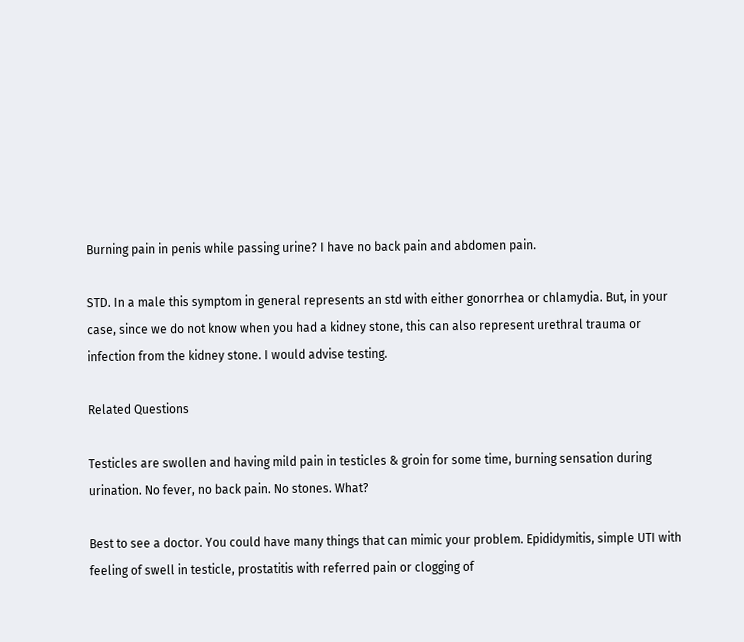Burning pain in penis while passing urine? I have no back pain and abdomen pain.

STD. In a male this symptom in general represents an std with either gonorrhea or chlamydia. But, in your case, since we do not know when you had a kidney stone, this can also represent urethral trauma or infection from the kidney stone. I would advise testing.

Related Questions

Testicles are swollen and having mild pain in testicles & groin for some time, burning sensation during urination. No fever, no back pain. No stones. What?

Best to see a doctor. You could have many things that can mimic your problem. Epididymitis, simple UTI with feeling of swell in testicle, prostatitis with referred pain or clogging of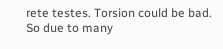rete testes. Torsion could be bad. So due to many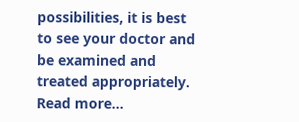possibilities, it is best to see your doctor and be examined and treated appropriately. Read more...